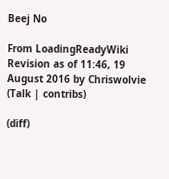Beej No

From LoadingReadyWiki
Revision as of 11:46, 19 August 2016 by Chriswolvie (Talk | contribs)

(diff)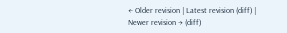← Older revision | Latest revision (diff) | Newer revision → (diff)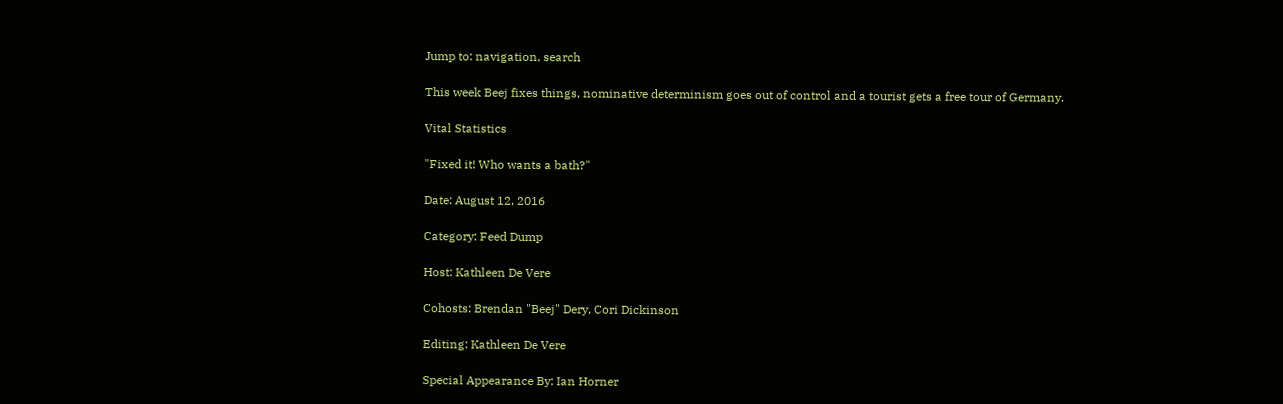Jump to: navigation, search

This week Beej fixes things, nominative determinism goes out of control and a tourist gets a free tour of Germany.

Vital Statistics

"Fixed it! Who wants a bath?"

Date: August 12, 2016

Category: Feed Dump

Host: Kathleen De Vere

Cohosts: Brendan "Beej" Dery, Cori Dickinson

Editing: Kathleen De Vere

Special Appearance By: Ian Horner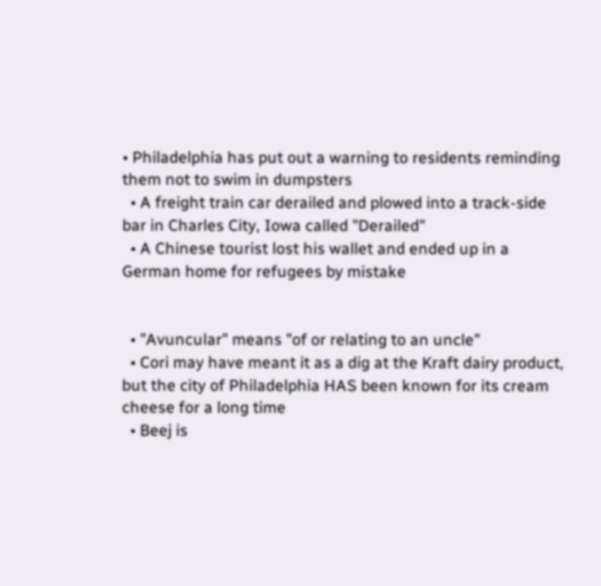• Philadelphia has put out a warning to residents reminding them not to swim in dumpsters
  • A freight train car derailed and plowed into a track-side bar in Charles City, Iowa called "Derailed"
  • A Chinese tourist lost his wallet and ended up in a German home for refugees by mistake


  • "Avuncular" means "of or relating to an uncle"
  • Cori may have meant it as a dig at the Kraft dairy product, but the city of Philadelphia HAS been known for its cream cheese for a long time
  • Beej is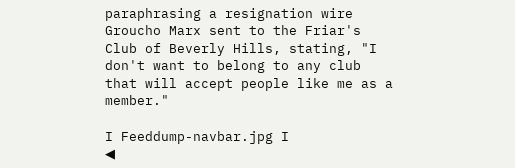paraphrasing a resignation wire Groucho Marx sent to the Friar's Club of Beverly Hills, stating, "I don't want to belong to any club that will accept people like me as a member."

I Feeddump-navbar.jpg I
◀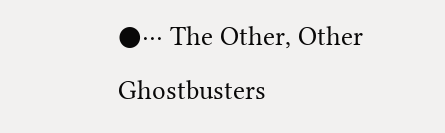●∙∙∙ The Other, Other Ghostbusters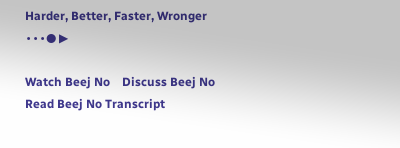Harder, Better, Faster, Wronger ∙∙∙● ▶

Watch Beej No    Discuss Beej No    Read Beej No Transcript